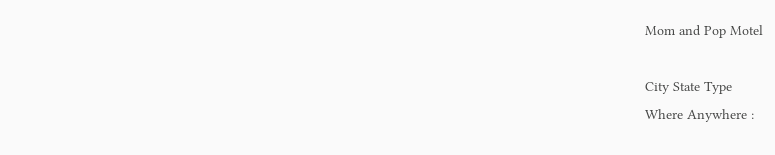Mom and Pop Motel

City State Type
Where Anywhere :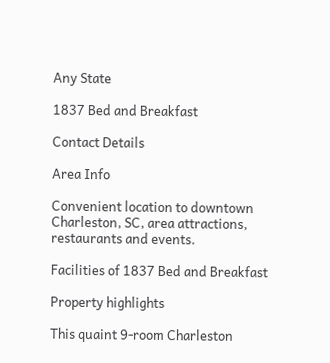Any State

1837 Bed and Breakfast

Contact Details

Area Info

Convenient location to downtown Charleston, SC, area attractions, restaurants and events.

Facilities of 1837 Bed and Breakfast

Property highlights

This quaint 9-room Charleston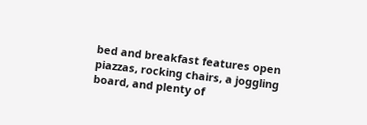bed and breakfast features open piazzas, rocking chairs, a joggling board, and plenty of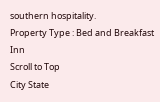southern hospitality.
Property Type : Bed and Breakfast Inn
Scroll to Top
City State